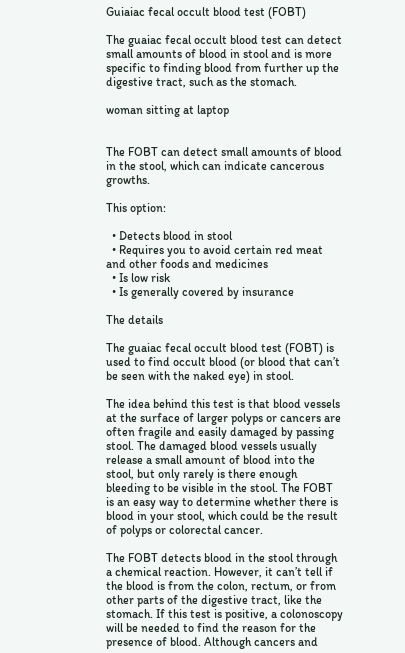Guiaiac fecal occult blood test (FOBT)

The guaiac fecal occult blood test can detect small amounts of blood in stool and is more specific to finding blood from further up the digestive tract, such as the stomach.

woman sitting at laptop


The FOBT can detect small amounts of blood in the stool, which can indicate cancerous growths.

This option:

  • Detects blood in stool
  • Requires you to avoid certain red meat and other foods and medicines
  • Is low risk
  • Is generally covered by insurance

The details

The guaiac fecal occult blood test (FOBT) is used to find occult blood (or blood that can’t be seen with the naked eye) in stool.

The idea behind this test is that blood vessels at the surface of larger polyps or cancers are often fragile and easily damaged by passing stool. The damaged blood vessels usually release a small amount of blood into the stool, but only rarely is there enough bleeding to be visible in the stool. The FOBT is an easy way to determine whether there is blood in your stool, which could be the result of polyps or colorectal cancer.

The FOBT detects blood in the stool through a chemical reaction. However, it can’t tell if the blood is from the colon, rectum, or from other parts of the digestive tract, like the stomach. If this test is positive, a colonoscopy will be needed to find the reason for the presence of blood. Although cancers and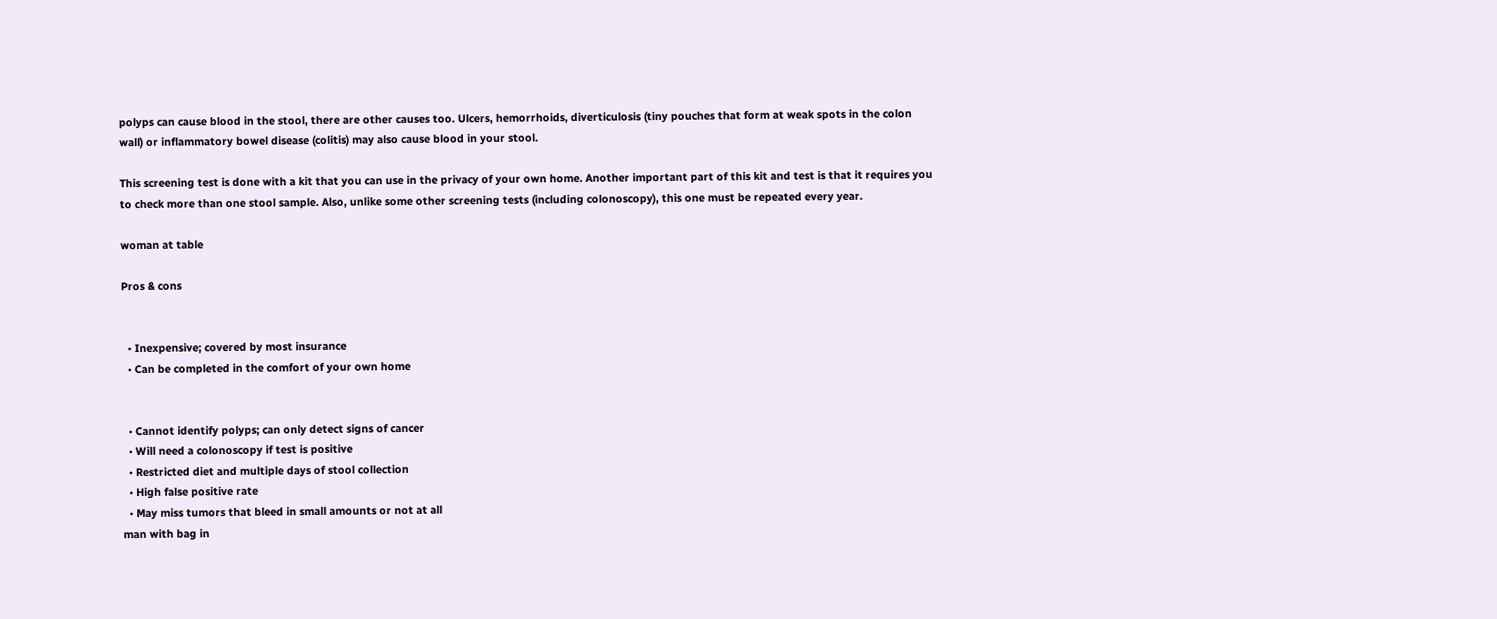polyps can cause blood in the stool, there are other causes too. Ulcers, hemorrhoids, diverticulosis (tiny pouches that form at weak spots in the colon wall) or inflammatory bowel disease (colitis) may also cause blood in your stool.

This screening test is done with a kit that you can use in the privacy of your own home. Another important part of this kit and test is that it requires you to check more than one stool sample. Also, unlike some other screening tests (including colonoscopy), this one must be repeated every year.

woman at table

Pros & cons


  • Inexpensive; covered by most insurance
  • Can be completed in the comfort of your own home


  • Cannot identify polyps; can only detect signs of cancer
  • Will need a colonoscopy if test is positive
  • Restricted diet and multiple days of stool collection
  • High false positive rate
  • May miss tumors that bleed in small amounts or not at all
man with bag in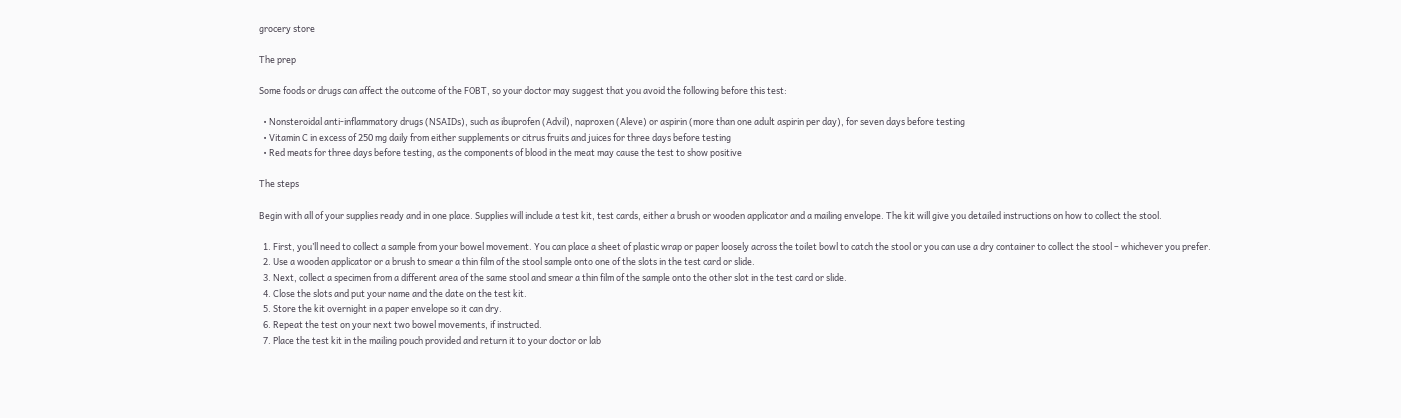grocery store

The prep

Some foods or drugs can affect the outcome of the FOBT, so your doctor may suggest that you avoid the following before this test:

  • Nonsteroidal anti-inflammatory drugs (NSAIDs), such as ibuprofen (Advil), naproxen (Aleve) or aspirin (more than one adult aspirin per day), for seven days before testing
  • Vitamin C in excess of 250 mg daily from either supplements or citrus fruits and juices for three days before testing
  • Red meats for three days before testing, as the components of blood in the meat may cause the test to show positive

The steps

Begin with all of your supplies ready and in one place. Supplies will include a test kit, test cards, either a brush or wooden applicator and a mailing envelope. The kit will give you detailed instructions on how to collect the stool.

  1. First, you’ll need to collect a sample from your bowel movement. You can place a sheet of plastic wrap or paper loosely across the toilet bowl to catch the stool or you can use a dry container to collect the stool – whichever you prefer.
  2. Use a wooden applicator or a brush to smear a thin film of the stool sample onto one of the slots in the test card or slide.
  3. Next, collect a specimen from a different area of the same stool and smear a thin film of the sample onto the other slot in the test card or slide.
  4. Close the slots and put your name and the date on the test kit.
  5. Store the kit overnight in a paper envelope so it can dry.
  6. Repeat the test on your next two bowel movements, if instructed.
  7. Place the test kit in the mailing pouch provided and return it to your doctor or lab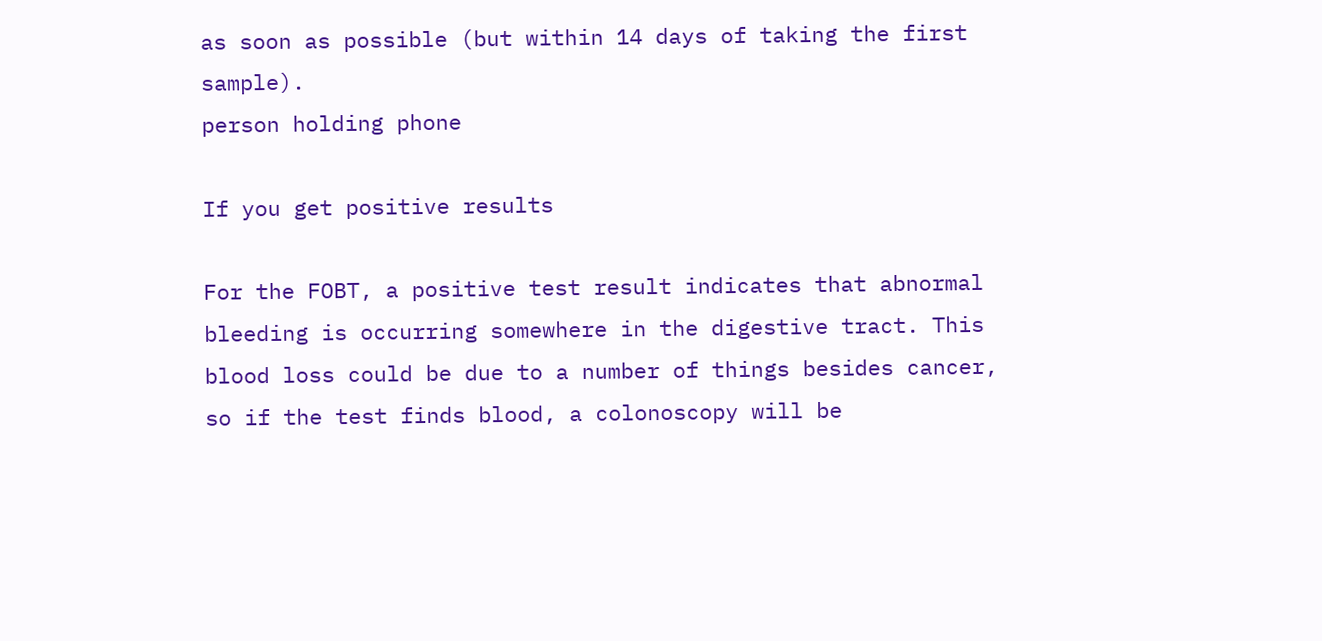as soon as possible (but within 14 days of taking the first sample).
person holding phone

If you get positive results

For the FOBT, a positive test result indicates that abnormal bleeding is occurring somewhere in the digestive tract. This blood loss could be due to a number of things besides cancer, so if the test finds blood, a colonoscopy will be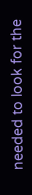needed to look for the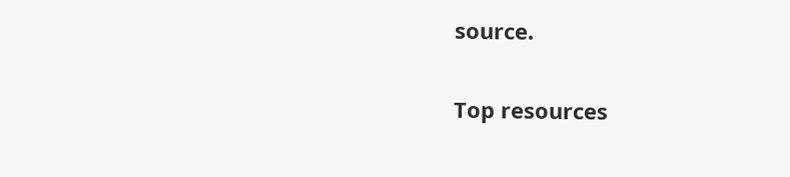source.

Top resources